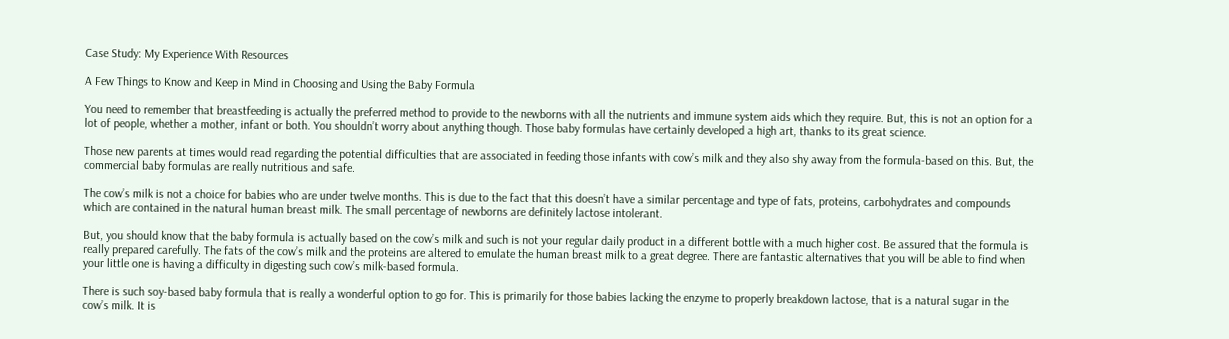Case Study: My Experience With Resources

A Few Things to Know and Keep in Mind in Choosing and Using the Baby Formula

You need to remember that breastfeeding is actually the preferred method to provide to the newborns with all the nutrients and immune system aids which they require. But, this is not an option for a lot of people, whether a mother, infant or both. You shouldn’t worry about anything though. Those baby formulas have certainly developed a high art, thanks to its great science.

Those new parents at times would read regarding the potential difficulties that are associated in feeding those infants with cow’s milk and they also shy away from the formula-based on this. But, the commercial baby formulas are really nutritious and safe.

The cow’s milk is not a choice for babies who are under twelve months. This is due to the fact that this doesn’t have a similar percentage and type of fats, proteins, carbohydrates and compounds which are contained in the natural human breast milk. The small percentage of newborns are definitely lactose intolerant.

But, you should know that the baby formula is actually based on the cow’s milk and such is not your regular daily product in a different bottle with a much higher cost. Be assured that the formula is really prepared carefully. The fats of the cow’s milk and the proteins are altered to emulate the human breast milk to a great degree. There are fantastic alternatives that you will be able to find when your little one is having a difficulty in digesting such cow’s milk-based formula.

There is such soy-based baby formula that is really a wonderful option to go for. This is primarily for those babies lacking the enzyme to properly breakdown lactose, that is a natural sugar in the cow’s milk. It is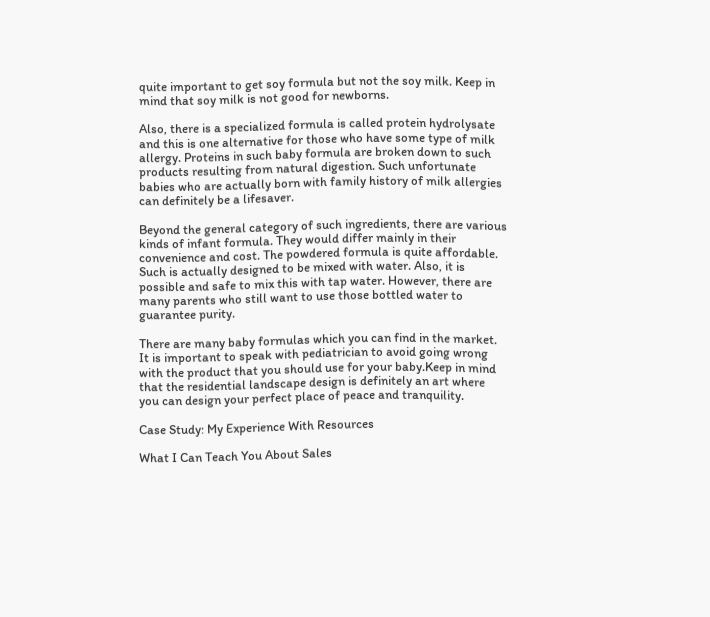quite important to get soy formula but not the soy milk. Keep in mind that soy milk is not good for newborns.

Also, there is a specialized formula is called protein hydrolysate and this is one alternative for those who have some type of milk allergy. Proteins in such baby formula are broken down to such products resulting from natural digestion. Such unfortunate babies who are actually born with family history of milk allergies can definitely be a lifesaver.

Beyond the general category of such ingredients, there are various kinds of infant formula. They would differ mainly in their convenience and cost. The powdered formula is quite affordable. Such is actually designed to be mixed with water. Also, it is possible and safe to mix this with tap water. However, there are many parents who still want to use those bottled water to guarantee purity.

There are many baby formulas which you can find in the market. It is important to speak with pediatrician to avoid going wrong with the product that you should use for your baby.Keep in mind that the residential landscape design is definitely an art where you can design your perfect place of peace and tranquility.

Case Study: My Experience With Resources

What I Can Teach You About Sales